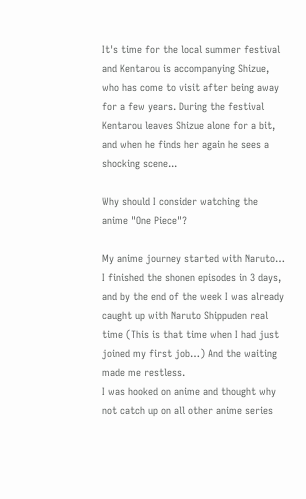It's time for the local summer festival and Kentarou is accompanying Shizue, who has come to visit after being away for a few years. During the festival Kentarou leaves Shizue alone for a bit, and when he finds her again he sees a shocking scene...

Why should I consider watching the anime "One Piece"?

My anime journey started with Naruto… I finished the shonen episodes in 3 days, and by the end of the week I was already caught up with Naruto Shippuden real time (This is that time when I had just joined my first job…) And the waiting made me restless.
I was hooked on anime and thought why not catch up on all other anime series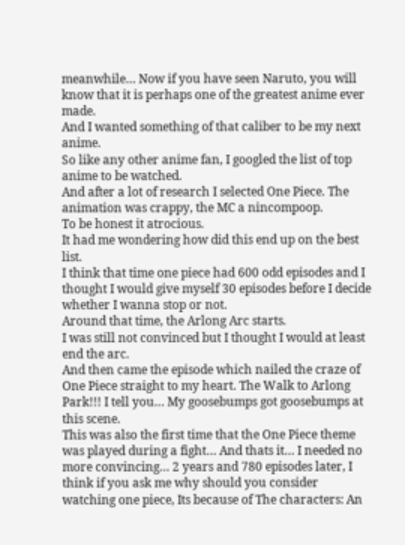meanwhile… Now if you have seen Naruto, you will know that it is perhaps one of the greatest anime ever made.
And I wanted something of that caliber to be my next anime.
So like any other anime fan, I googled the list of top anime to be watched.
And after a lot of research I selected One Piece. The animation was crappy, the MC a nincompoop.
To be honest it atrocious.
It had me wondering how did this end up on the best list.
I think that time one piece had 600 odd episodes and I thought I would give myself 30 episodes before I decide whether I wanna stop or not.
Around that time, the Arlong Arc starts.
I was still not convinced but I thought I would at least end the arc.
And then came the episode which nailed the craze of One Piece straight to my heart. The Walk to Arlong Park!!! I tell you… My goosebumps got goosebumps at this scene.
This was also the first time that the One Piece theme was played during a fight… And thats it… I needed no more convincing… 2 years and 780 episodes later, I think if you ask me why should you consider watching one piece, Its because of The characters: An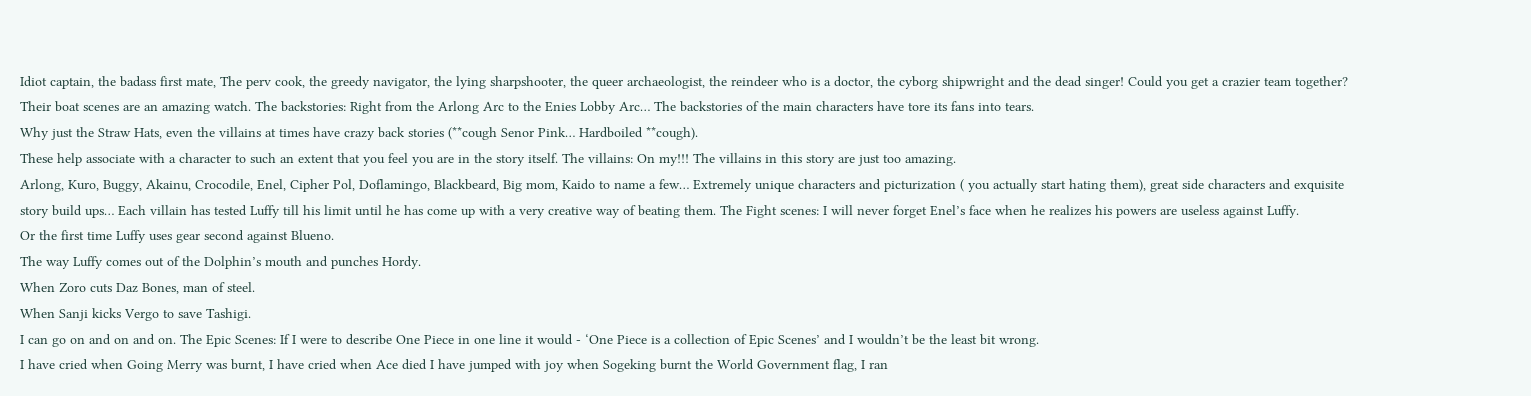Idiot captain, the badass first mate, The perv cook, the greedy navigator, the lying sharpshooter, the queer archaeologist, the reindeer who is a doctor, the cyborg shipwright and the dead singer! Could you get a crazier team together? Their boat scenes are an amazing watch. The backstories: Right from the Arlong Arc to the Enies Lobby Arc… The backstories of the main characters have tore its fans into tears.
Why just the Straw Hats, even the villains at times have crazy back stories (**cough Senor Pink… Hardboiled **cough).
These help associate with a character to such an extent that you feel you are in the story itself. The villains: On my!!! The villains in this story are just too amazing.
Arlong, Kuro, Buggy, Akainu, Crocodile, Enel, Cipher Pol, Doflamingo, Blackbeard, Big mom, Kaido to name a few… Extremely unique characters and picturization ( you actually start hating them), great side characters and exquisite story build ups… Each villain has tested Luffy till his limit until he has come up with a very creative way of beating them. The Fight scenes: I will never forget Enel’s face when he realizes his powers are useless against Luffy.
Or the first time Luffy uses gear second against Blueno.
The way Luffy comes out of the Dolphin’s mouth and punches Hordy.
When Zoro cuts Daz Bones, man of steel.
When Sanji kicks Vergo to save Tashigi.
I can go on and on and on. The Epic Scenes: If I were to describe One Piece in one line it would - ‘One Piece is a collection of Epic Scenes’ and I wouldn’t be the least bit wrong.
I have cried when Going Merry was burnt, I have cried when Ace died I have jumped with joy when Sogeking burnt the World Government flag, I ran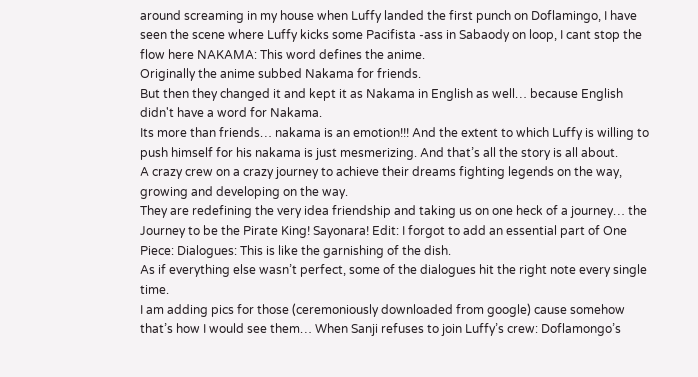around screaming in my house when Luffy landed the first punch on Doflamingo, I have seen the scene where Luffy kicks some Pacifista -ass in Sabaody on loop, I cant stop the flow here NAKAMA: This word defines the anime.
Originally the anime subbed Nakama for friends.
But then they changed it and kept it as Nakama in English as well… because English didn't have a word for Nakama.
Its more than friends… nakama is an emotion!!! And the extent to which Luffy is willing to push himself for his nakama is just mesmerizing. And that’s all the story is all about.
A crazy crew on a crazy journey to achieve their dreams fighting legends on the way, growing and developing on the way.
They are redefining the very idea friendship and taking us on one heck of a journey… the Journey to be the Pirate King! Sayonara! Edit: I forgot to add an essential part of One Piece: Dialogues: This is like the garnishing of the dish.
As if everything else wasn’t perfect, some of the dialogues hit the right note every single time.
I am adding pics for those (ceremoniously downloaded from google) cause somehow that’s how I would see them… When Sanji refuses to join Luffy’s crew: Doflamongo’s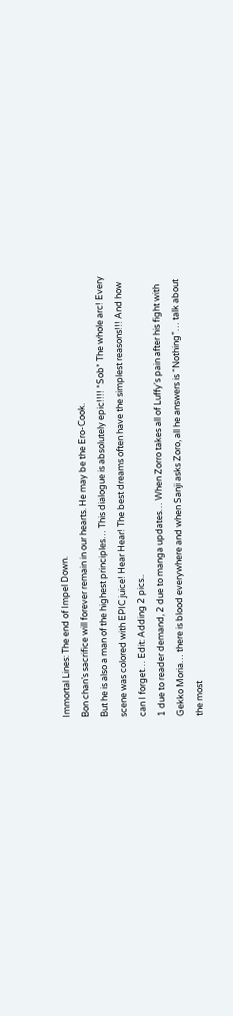Immortal Lines: The end of Impel Down.
Bon chan’s sacrifice will forever remain in our hearts. He may be the Ero-Cook.
But he is also a man of the highest principles… This dialogue is absolutely epic!!!! *Sob* The whole arc! Every scene was colored with EPIC juice! Hear Hear! The best dreams often have the simplest reasons!!! And how can I forget… Edit: Adding 2 pics..
1 due to reader demand, 2 due to manga updates… When Zorro takes all of Luffy's pain after his fight with Gekko Moria… there is blood everywhere and when Sanji asks Zoro, all he answers is “Nothing”… talk about the most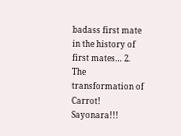badass first mate in the history of first mates… 2. The transformation of Carrot! Sayonara!!!